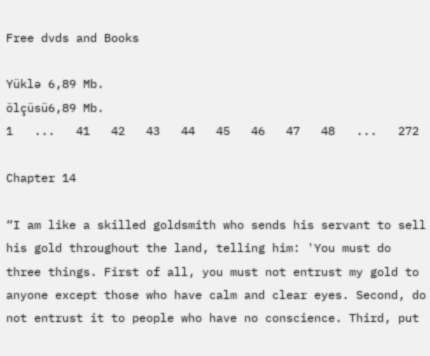Free dvds and Books

Yüklə 6,89 Mb.
ölçüsü6,89 Mb.
1   ...   41   42   43   44   45   46   47   48   ...   272

Chapter 14

“I am like a skilled goldsmith who sends his servant to sell his gold throughout the land, telling him: 'You must do three things. First of all, you must not entrust my gold to anyone except those who have calm and clear eyes. Second, do not entrust it to people who have no conscience. Third, put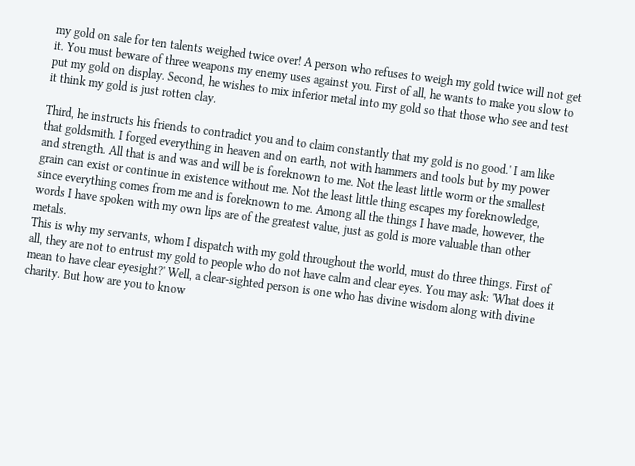my gold on sale for ten talents weighed twice over! A person who refuses to weigh my gold twice will not get it. You must beware of three weapons my enemy uses against you. First of all, he wants to make you slow to put my gold on display. Second, he wishes to mix inferior metal into my gold so that those who see and test it think my gold is just rotten clay.

Third, he instructs his friends to contradict you and to claim constantly that my gold is no good.' I am like that goldsmith. I forged everything in heaven and on earth, not with hammers and tools but by my power and strength. All that is and was and will be is foreknown to me. Not the least little worm or the smallest grain can exist or continue in existence without me. Not the least little thing escapes my foreknowledge, since everything comes from me and is foreknown to me. Among all the things I have made, however, the words I have spoken with my own lips are of the greatest value, just as gold is more valuable than other metals.
This is why my servants, whom I dispatch with my gold throughout the world, must do three things. First of all, they are not to entrust my gold to people who do not have calm and clear eyes. You may ask: 'What does it mean to have clear eyesight?' Well, a clear-sighted person is one who has divine wisdom along with divine charity. But how are you to know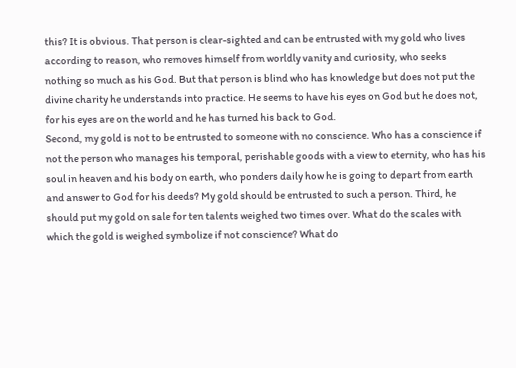this? It is obvious. That person is clear-sighted and can be entrusted with my gold who lives according to reason, who removes himself from worldly vanity and curiosity, who seeks nothing so much as his God. But that person is blind who has knowledge but does not put the divine charity he understands into practice. He seems to have his eyes on God but he does not, for his eyes are on the world and he has turned his back to God.
Second, my gold is not to be entrusted to someone with no conscience. Who has a conscience if not the person who manages his temporal, perishable goods with a view to eternity, who has his soul in heaven and his body on earth, who ponders daily how he is going to depart from earth and answer to God for his deeds? My gold should be entrusted to such a person. Third, he should put my gold on sale for ten talents weighed two times over. What do the scales with which the gold is weighed symbolize if not conscience? What do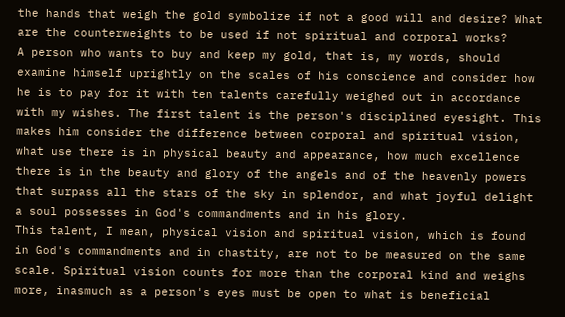the hands that weigh the gold symbolize if not a good will and desire? What are the counterweights to be used if not spiritual and corporal works?
A person who wants to buy and keep my gold, that is, my words, should examine himself uprightly on the scales of his conscience and consider how he is to pay for it with ten talents carefully weighed out in accordance with my wishes. The first talent is the person's disciplined eyesight. This makes him consider the difference between corporal and spiritual vision, what use there is in physical beauty and appearance, how much excellence there is in the beauty and glory of the angels and of the heavenly powers that surpass all the stars of the sky in splendor, and what joyful delight a soul possesses in God's commandments and in his glory.
This talent, I mean, physical vision and spiritual vision, which is found in God's commandments and in chastity, are not to be measured on the same scale. Spiritual vision counts for more than the corporal kind and weighs more, inasmuch as a person's eyes must be open to what is beneficial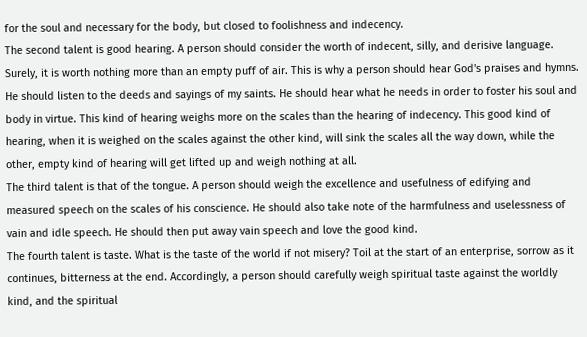for the soul and necessary for the body, but closed to foolishness and indecency.
The second talent is good hearing. A person should consider the worth of indecent, silly, and derisive language. Surely, it is worth nothing more than an empty puff of air. This is why a person should hear God's praises and hymns. He should listen to the deeds and sayings of my saints. He should hear what he needs in order to foster his soul and body in virtue. This kind of hearing weighs more on the scales than the hearing of indecency. This good kind of hearing, when it is weighed on the scales against the other kind, will sink the scales all the way down, while the other, empty kind of hearing will get lifted up and weigh nothing at all.
The third talent is that of the tongue. A person should weigh the excellence and usefulness of edifying and measured speech on the scales of his conscience. He should also take note of the harmfulness and uselessness of vain and idle speech. He should then put away vain speech and love the good kind.
The fourth talent is taste. What is the taste of the world if not misery? Toil at the start of an enterprise, sorrow as it continues, bitterness at the end. Accordingly, a person should carefully weigh spiritual taste against the worldly kind, and the spiritual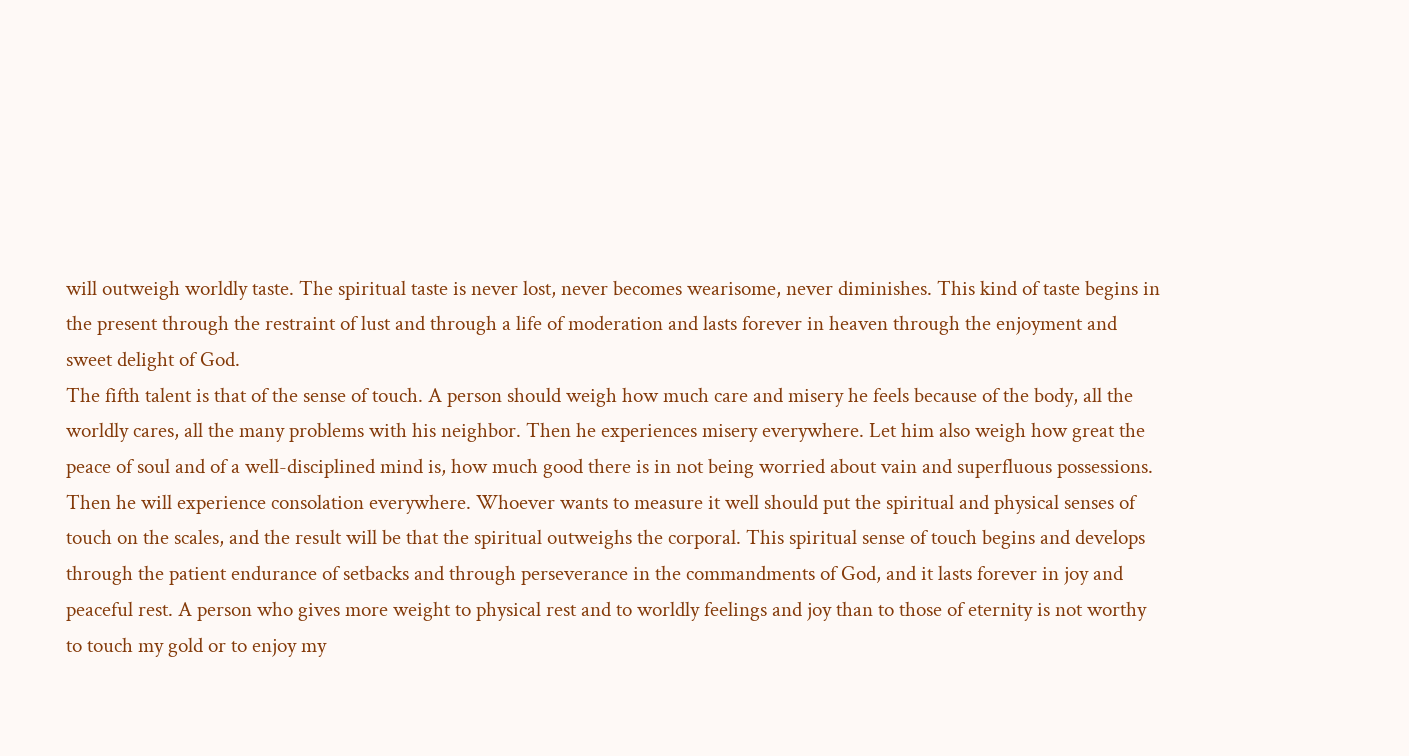will outweigh worldly taste. The spiritual taste is never lost, never becomes wearisome, never diminishes. This kind of taste begins in the present through the restraint of lust and through a life of moderation and lasts forever in heaven through the enjoyment and sweet delight of God.
The fifth talent is that of the sense of touch. A person should weigh how much care and misery he feels because of the body, all the worldly cares, all the many problems with his neighbor. Then he experiences misery everywhere. Let him also weigh how great the peace of soul and of a well-disciplined mind is, how much good there is in not being worried about vain and superfluous possessions. Then he will experience consolation everywhere. Whoever wants to measure it well should put the spiritual and physical senses of touch on the scales, and the result will be that the spiritual outweighs the corporal. This spiritual sense of touch begins and develops through the patient endurance of setbacks and through perseverance in the commandments of God, and it lasts forever in joy and peaceful rest. A person who gives more weight to physical rest and to worldly feelings and joy than to those of eternity is not worthy to touch my gold or to enjoy my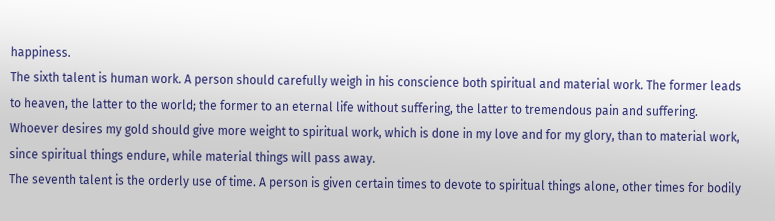happiness.
The sixth talent is human work. A person should carefully weigh in his conscience both spiritual and material work. The former leads to heaven, the latter to the world; the former to an eternal life without suffering, the latter to tremendous pain and suffering. Whoever desires my gold should give more weight to spiritual work, which is done in my love and for my glory, than to material work, since spiritual things endure, while material things will pass away.
The seventh talent is the orderly use of time. A person is given certain times to devote to spiritual things alone, other times for bodily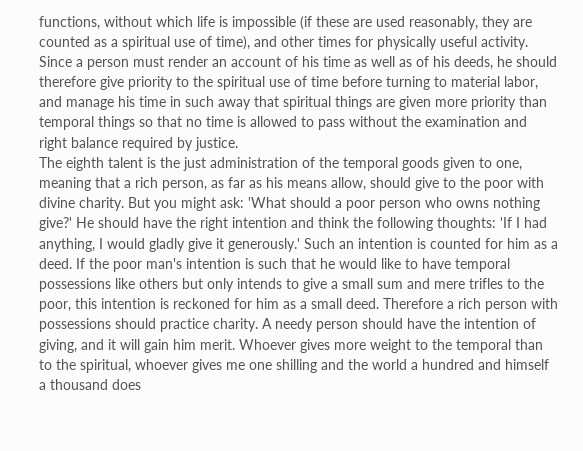functions, without which life is impossible (if these are used reasonably, they are counted as a spiritual use of time), and other times for physically useful activity. Since a person must render an account of his time as well as of his deeds, he should therefore give priority to the spiritual use of time before turning to material labor, and manage his time in such away that spiritual things are given more priority than temporal things so that no time is allowed to pass without the examination and right balance required by justice.
The eighth talent is the just administration of the temporal goods given to one, meaning that a rich person, as far as his means allow, should give to the poor with divine charity. But you might ask: 'What should a poor person who owns nothing give?' He should have the right intention and think the following thoughts: 'If I had anything, I would gladly give it generously.' Such an intention is counted for him as a deed. If the poor man's intention is such that he would like to have temporal possessions like others but only intends to give a small sum and mere trifles to the poor, this intention is reckoned for him as a small deed. Therefore a rich person with possessions should practice charity. A needy person should have the intention of giving, and it will gain him merit. Whoever gives more weight to the temporal than to the spiritual, whoever gives me one shilling and the world a hundred and himself a thousand does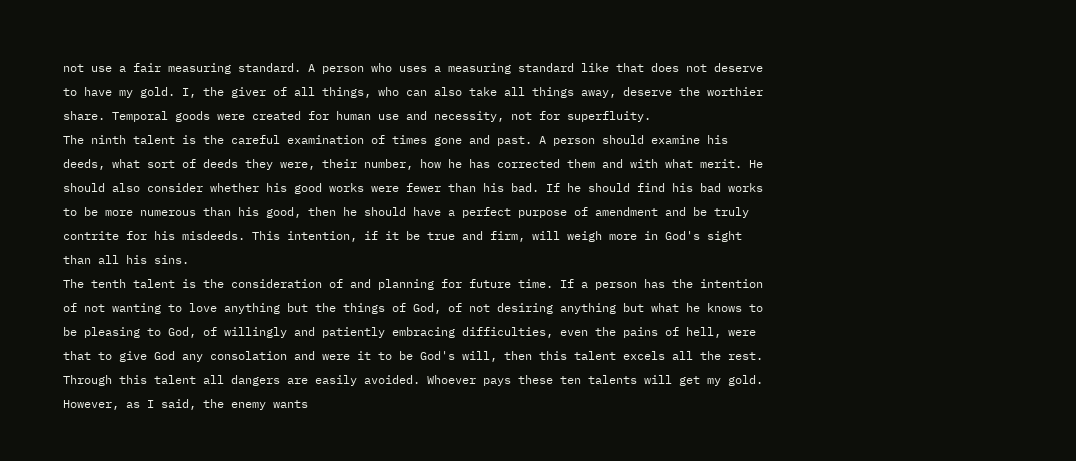not use a fair measuring standard. A person who uses a measuring standard like that does not deserve to have my gold. I, the giver of all things, who can also take all things away, deserve the worthier share. Temporal goods were created for human use and necessity, not for superfluity.
The ninth talent is the careful examination of times gone and past. A person should examine his deeds, what sort of deeds they were, their number, how he has corrected them and with what merit. He should also consider whether his good works were fewer than his bad. If he should find his bad works to be more numerous than his good, then he should have a perfect purpose of amendment and be truly contrite for his misdeeds. This intention, if it be true and firm, will weigh more in God's sight than all his sins.
The tenth talent is the consideration of and planning for future time. If a person has the intention of not wanting to love anything but the things of God, of not desiring anything but what he knows to be pleasing to God, of willingly and patiently embracing difficulties, even the pains of hell, were that to give God any consolation and were it to be God's will, then this talent excels all the rest. Through this talent all dangers are easily avoided. Whoever pays these ten talents will get my gold.
However, as I said, the enemy wants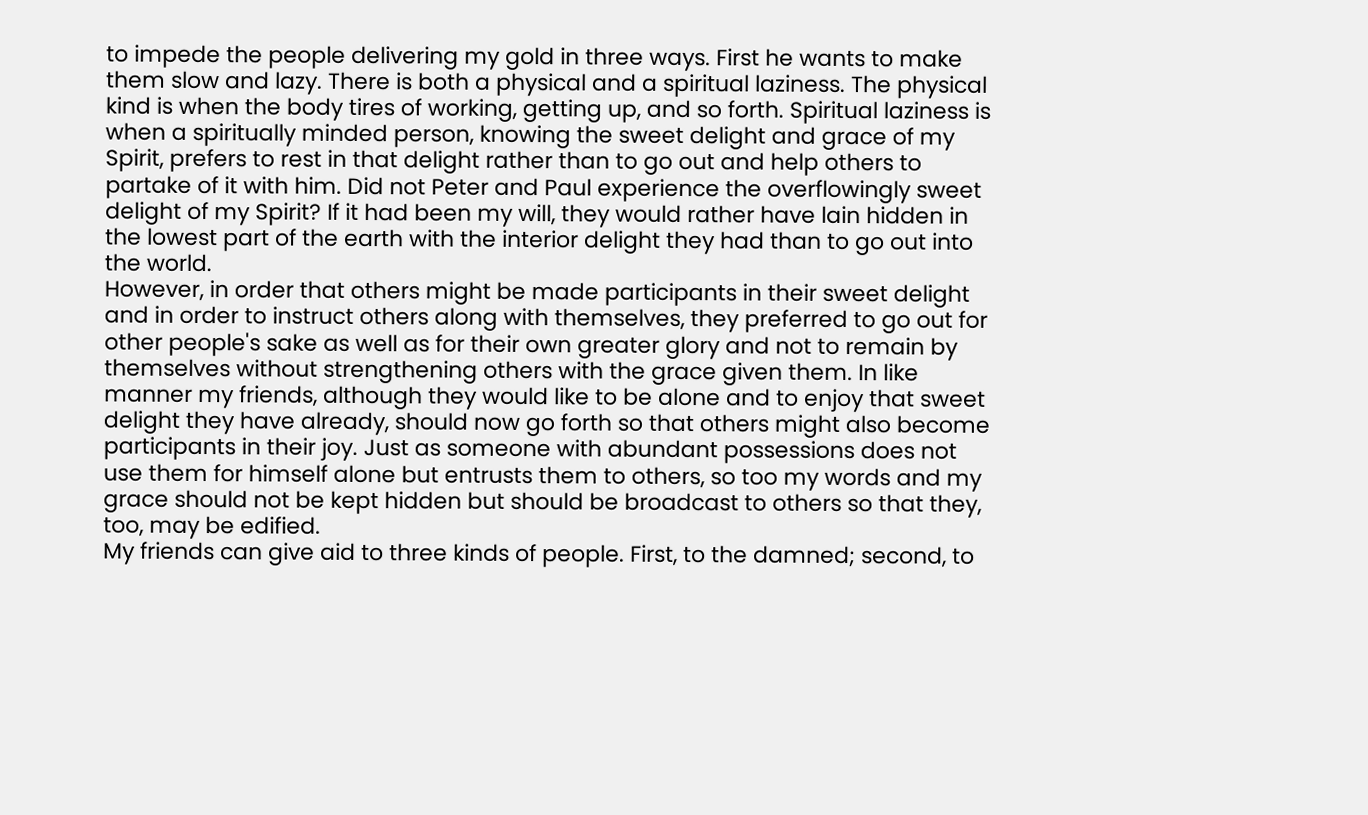to impede the people delivering my gold in three ways. First he wants to make them slow and lazy. There is both a physical and a spiritual laziness. The physical kind is when the body tires of working, getting up, and so forth. Spiritual laziness is when a spiritually minded person, knowing the sweet delight and grace of my Spirit, prefers to rest in that delight rather than to go out and help others to partake of it with him. Did not Peter and Paul experience the overflowingly sweet delight of my Spirit? If it had been my will, they would rather have lain hidden in the lowest part of the earth with the interior delight they had than to go out into the world.
However, in order that others might be made participants in their sweet delight and in order to instruct others along with themselves, they preferred to go out for other people's sake as well as for their own greater glory and not to remain by themselves without strengthening others with the grace given them. In like manner my friends, although they would like to be alone and to enjoy that sweet delight they have already, should now go forth so that others might also become participants in their joy. Just as someone with abundant possessions does not use them for himself alone but entrusts them to others, so too my words and my grace should not be kept hidden but should be broadcast to others so that they, too, may be edified.
My friends can give aid to three kinds of people. First, to the damned; second, to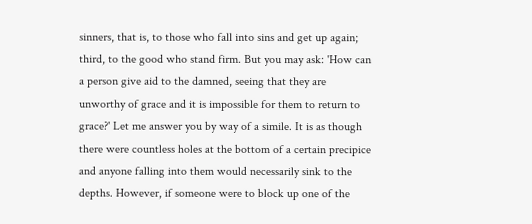sinners, that is, to those who fall into sins and get up again; third, to the good who stand firm. But you may ask: 'How can a person give aid to the damned, seeing that they are unworthy of grace and it is impossible for them to return to grace?' Let me answer you by way of a simile. It is as though there were countless holes at the bottom of a certain precipice and anyone falling into them would necessarily sink to the depths. However, if someone were to block up one of the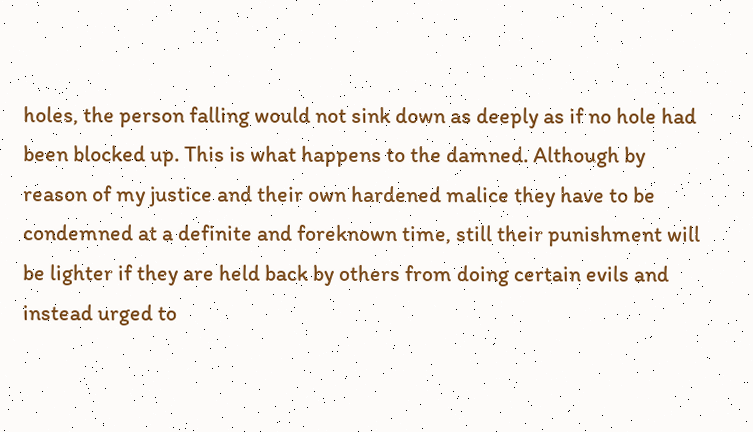holes, the person falling would not sink down as deeply as if no hole had been blocked up. This is what happens to the damned. Although by reason of my justice and their own hardened malice they have to be condemned at a definite and foreknown time, still their punishment will be lighter if they are held back by others from doing certain evils and instead urged to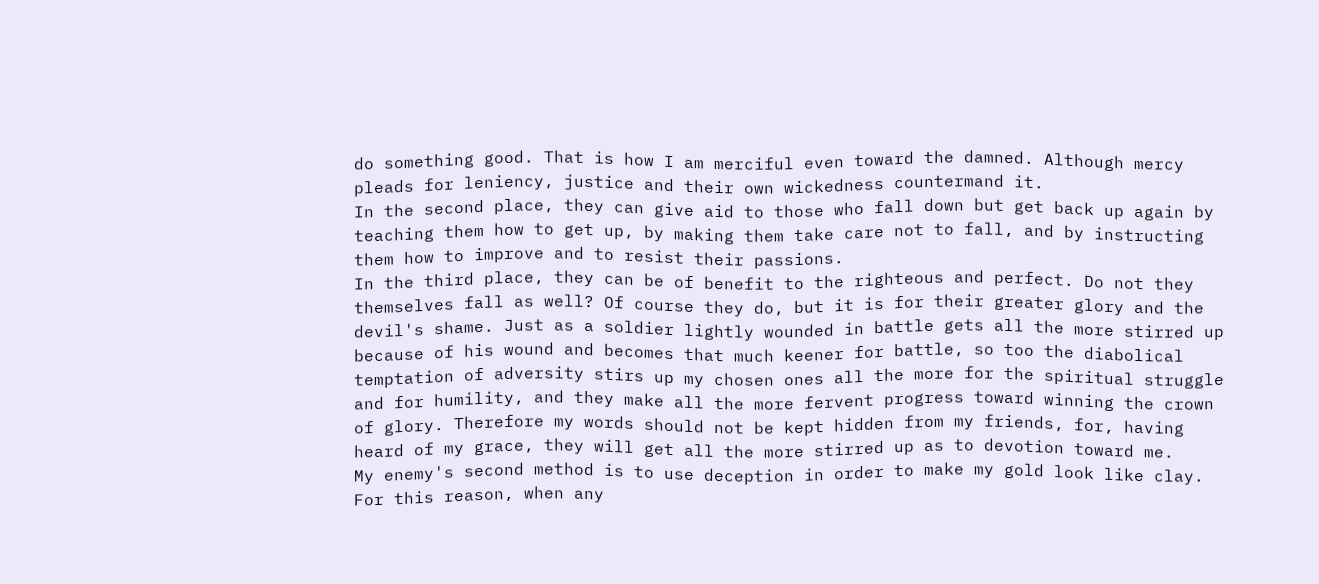do something good. That is how I am merciful even toward the damned. Although mercy pleads for leniency, justice and their own wickedness countermand it.
In the second place, they can give aid to those who fall down but get back up again by teaching them how to get up, by making them take care not to fall, and by instructing them how to improve and to resist their passions.
In the third place, they can be of benefit to the righteous and perfect. Do not they themselves fall as well? Of course they do, but it is for their greater glory and the devil's shame. Just as a soldier lightly wounded in battle gets all the more stirred up because of his wound and becomes that much keener for battle, so too the diabolical temptation of adversity stirs up my chosen ones all the more for the spiritual struggle and for humility, and they make all the more fervent progress toward winning the crown of glory. Therefore my words should not be kept hidden from my friends, for, having heard of my grace, they will get all the more stirred up as to devotion toward me.
My enemy's second method is to use deception in order to make my gold look like clay. For this reason, when any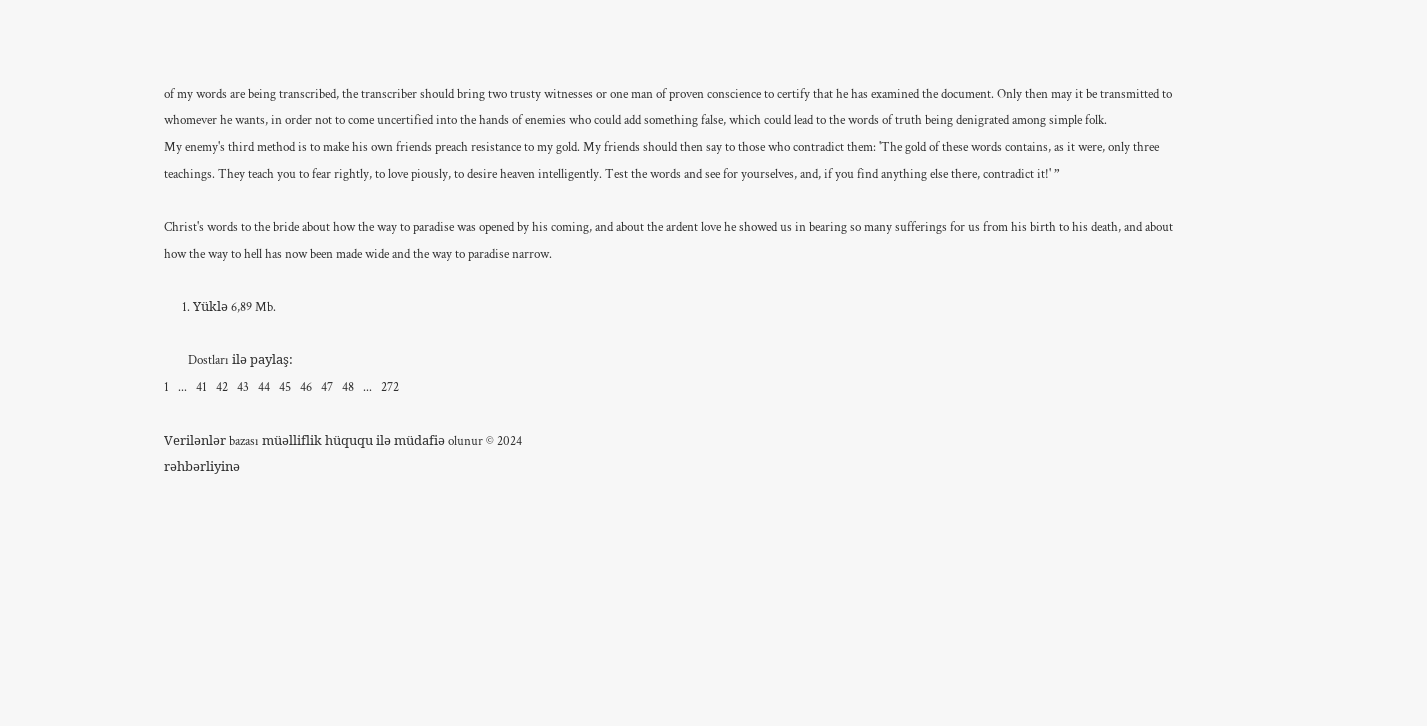of my words are being transcribed, the transcriber should bring two trusty witnesses or one man of proven conscience to certify that he has examined the document. Only then may it be transmitted to whomever he wants, in order not to come uncertified into the hands of enemies who could add something false, which could lead to the words of truth being denigrated among simple folk.
My enemy's third method is to make his own friends preach resistance to my gold. My friends should then say to those who contradict them: 'The gold of these words contains, as it were, only three teachings. They teach you to fear rightly, to love piously, to desire heaven intelligently. Test the words and see for yourselves, and, if you find anything else there, contradict it!' ”

Christ's words to the bride about how the way to paradise was opened by his coming, and about the ardent love he showed us in bearing so many sufferings for us from his birth to his death, and about how the way to hell has now been made wide and the way to paradise narrow.

      1. Yüklə 6,89 Mb.

        Dostları ilə paylaş:
1   ...   41   42   43   44   45   46   47   48   ...   272

Verilənlər bazası müəlliflik hüququ ilə müdafiə olunur © 2024
rəhbərliyinə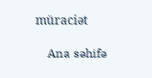müraciət

    Ana səhifə